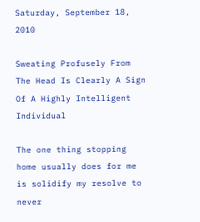Saturday, September 18, 2010

Sweating Profusely From The Head Is Clearly A Sign Of A Highly Intelligent Individual

The one thing stopping home usually does for me is solidify my resolve to never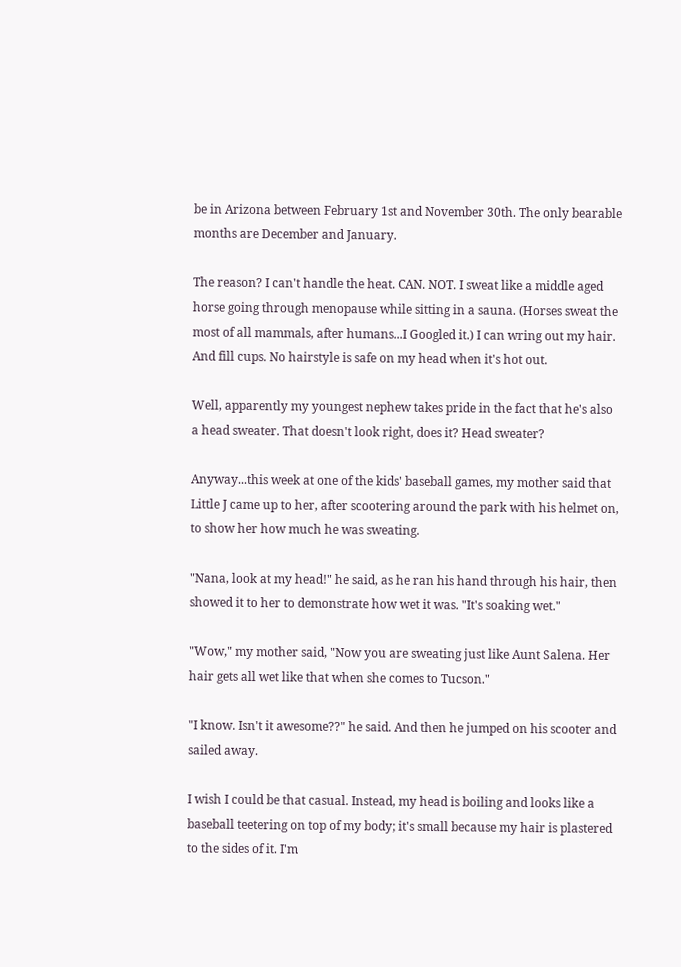be in Arizona between February 1st and November 30th. The only bearable months are December and January.

The reason? I can't handle the heat. CAN. NOT. I sweat like a middle aged horse going through menopause while sitting in a sauna. (Horses sweat the most of all mammals, after humans...I Googled it.) I can wring out my hair. And fill cups. No hairstyle is safe on my head when it's hot out.

Well, apparently my youngest nephew takes pride in the fact that he's also a head sweater. That doesn't look right, does it? Head sweater?

Anyway...this week at one of the kids' baseball games, my mother said that Little J came up to her, after scootering around the park with his helmet on, to show her how much he was sweating.

"Nana, look at my head!" he said, as he ran his hand through his hair, then showed it to her to demonstrate how wet it was. "It's soaking wet."

"Wow," my mother said, "Now you are sweating just like Aunt Salena. Her hair gets all wet like that when she comes to Tucson."

"I know. Isn't it awesome??" he said. And then he jumped on his scooter and sailed away.

I wish I could be that casual. Instead, my head is boiling and looks like a baseball teetering on top of my body; it's small because my hair is plastered to the sides of it. I'm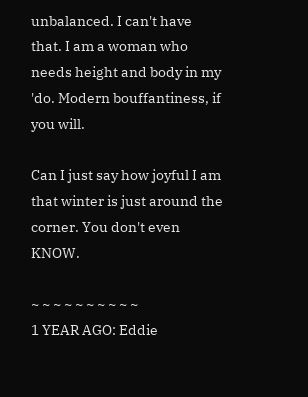unbalanced. I can't have that. I am a woman who needs height and body in my 'do. Modern bouffantiness, if you will.

Can I just say how joyful I am that winter is just around the corner. You don't even KNOW.

~ ~ ~ ~ ~ ~ ~ ~ ~ ~
1 YEAR AGO: Eddie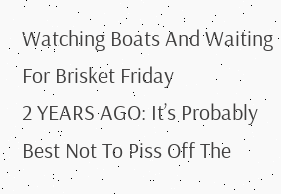Watching Boats And Waiting For Brisket Friday
2 YEARS AGO: It’s Probably Best Not To Piss Off The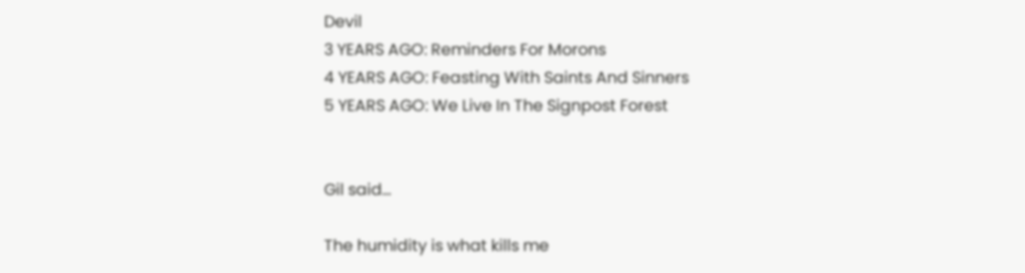Devil
3 YEARS AGO: Reminders For Morons
4 YEARS AGO: Feasting With Saints And Sinners
5 YEARS AGO: We Live In The Signpost Forest


Gil said...

The humidity is what kills me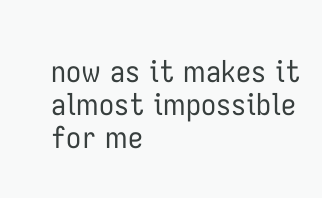now as it makes it almost impossible for me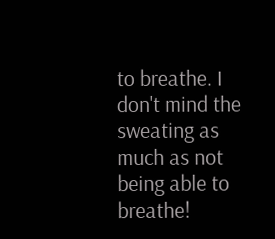to breathe. I don't mind the sweating as much as not being able to breathe!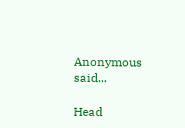Anonymous said...

Head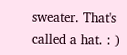sweater. That's called a hat. : )